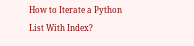How to Iterate a Python List With Index?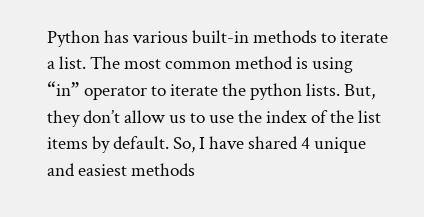Python has various built-in methods to iterate a list. The most common method is using “in” operator to iterate the python lists. But, they don’t allow us to use the index of the list items by default. So, I have shared 4 unique and easiest methods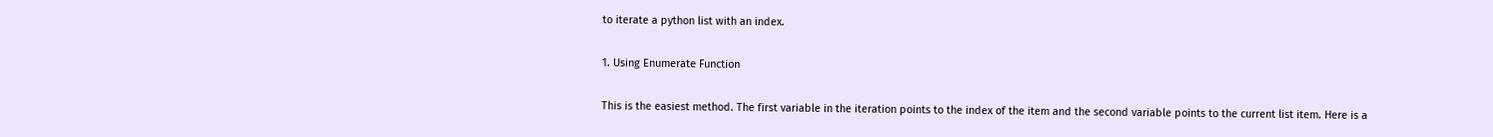to iterate a python list with an index.

1. Using Enumerate Function

This is the easiest method. The first variable in the iteration points to the index of the item and the second variable points to the current list item. Here is a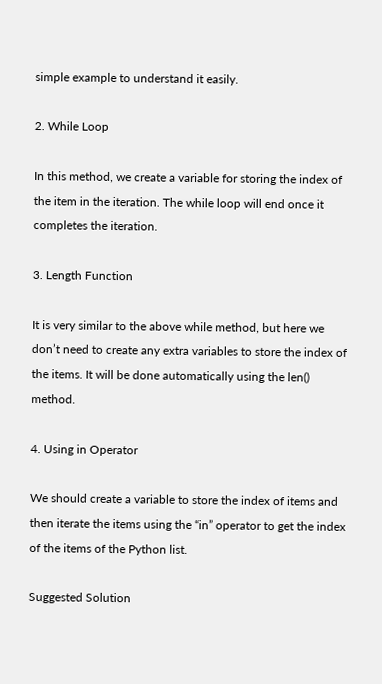simple example to understand it easily.

2. While Loop

In this method, we create a variable for storing the index of the item in the iteration. The while loop will end once it completes the iteration.

3. Length Function

It is very similar to the above while method, but here we don’t need to create any extra variables to store the index of the items. It will be done automatically using the len() method.

4. Using in Operator

We should create a variable to store the index of items and then iterate the items using the “in” operator to get the index of the items of the Python list.

Suggested Solution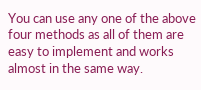You can use any one of the above four methods as all of them are easy to implement and works almost in the same way.